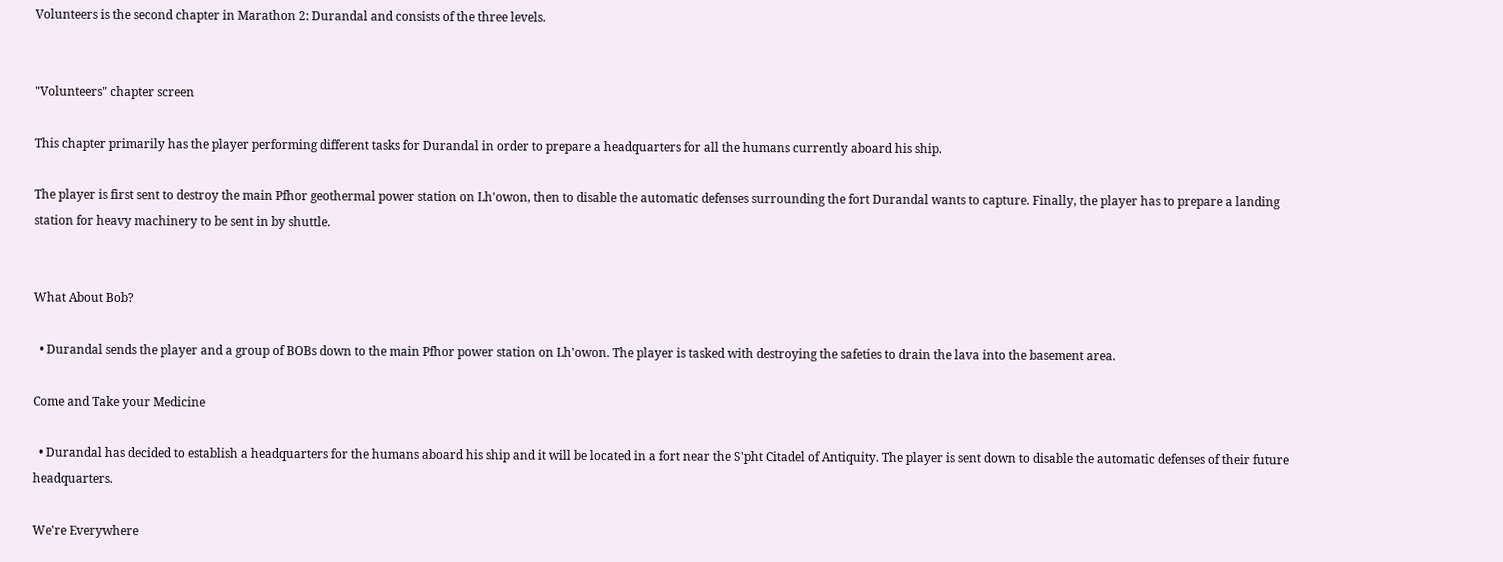Volunteers is the second chapter in Marathon 2: Durandal and consists of the three levels.


"Volunteers" chapter screen

This chapter primarily has the player performing different tasks for Durandal in order to prepare a headquarters for all the humans currently aboard his ship.

The player is first sent to destroy the main Pfhor geothermal power station on Lh'owon, then to disable the automatic defenses surrounding the fort Durandal wants to capture. Finally, the player has to prepare a landing station for heavy machinery to be sent in by shuttle.


What About Bob?

  • Durandal sends the player and a group of BOBs down to the main Pfhor power station on Lh'owon. The player is tasked with destroying the safeties to drain the lava into the basement area.

Come and Take your Medicine

  • Durandal has decided to establish a headquarters for the humans aboard his ship and it will be located in a fort near the S'pht Citadel of Antiquity. The player is sent down to disable the automatic defenses of their future headquarters.

We're Everywhere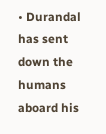• Durandal has sent down the humans aboard his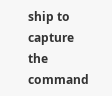ship to capture the command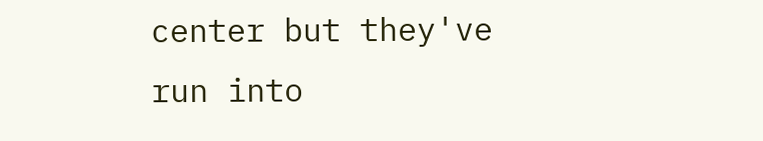center but they've run into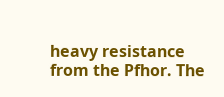heavy resistance from the Pfhor. The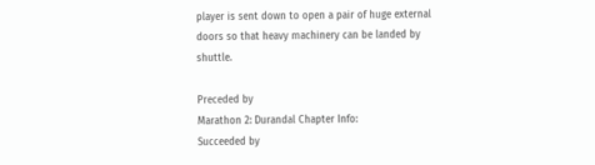player is sent down to open a pair of huge external doors so that heavy machinery can be landed by shuttle.

Preceded by
Marathon 2: Durandal Chapter Info:
Succeeded by